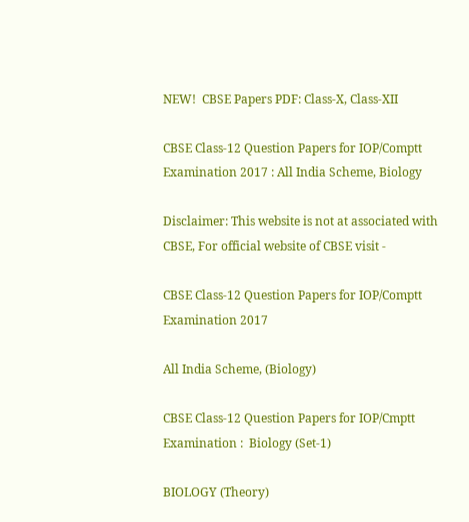NEW!  CBSE Papers PDF: Class-X, Class-XII

CBSE Class-12 Question Papers for IOP/Comptt Examination 2017 : All India Scheme, Biology

Disclaimer: This website is not at associated with CBSE, For official website of CBSE visit -

CBSE Class-12 Question Papers for IOP/Comptt Examination 2017

All India Scheme, (Biology)

CBSE Class-12 Question Papers for IOP/Cmptt Examination :  Biology (Set-1)

BIOLOGY (Theory)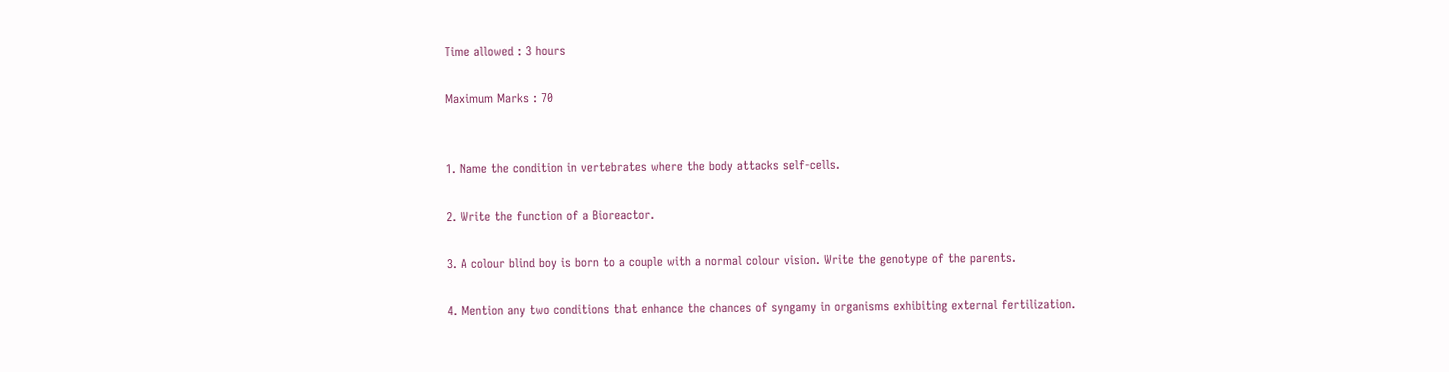Time allowed : 3 hours

Maximum Marks : 70


1. Name the condition in vertebrates where the body attacks self-cells.

2. Write the function of a Bioreactor.

3. A colour blind boy is born to a couple with a normal colour vision. Write the genotype of the parents.

4. Mention any two conditions that enhance the chances of syngamy in organisms exhibiting external fertilization.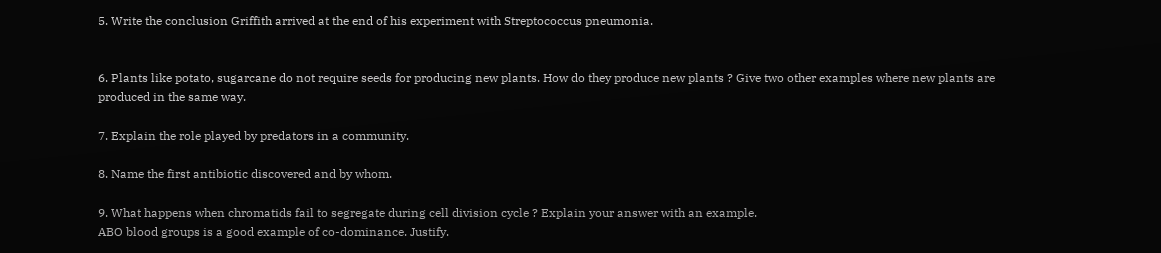5. Write the conclusion Griffith arrived at the end of his experiment with Streptococcus pneumonia.


6. Plants like potato, sugarcane do not require seeds for producing new plants. How do they produce new plants ? Give two other examples where new plants are produced in the same way.

7. Explain the role played by predators in a community.

8. Name the first antibiotic discovered and by whom.

9. What happens when chromatids fail to segregate during cell division cycle ? Explain your answer with an example.
ABO blood groups is a good example of co-dominance. Justify.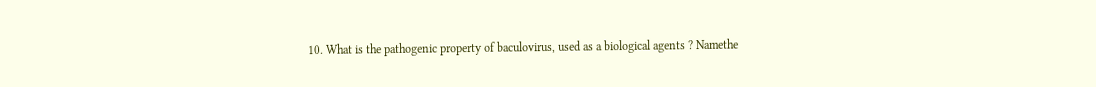10. What is the pathogenic property of baculovirus, used as a biological agents ? Namethe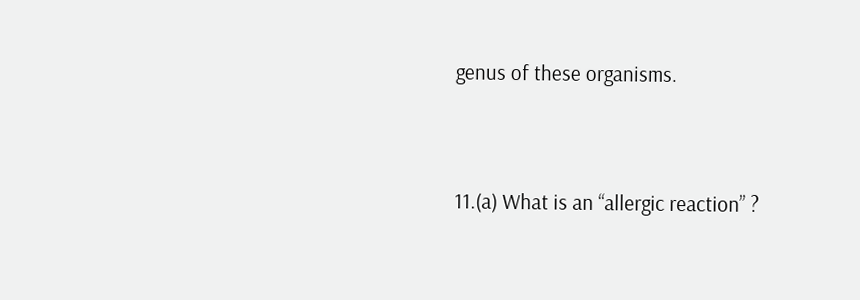genus of these organisms.


11.(a) What is an “allergic reaction” ?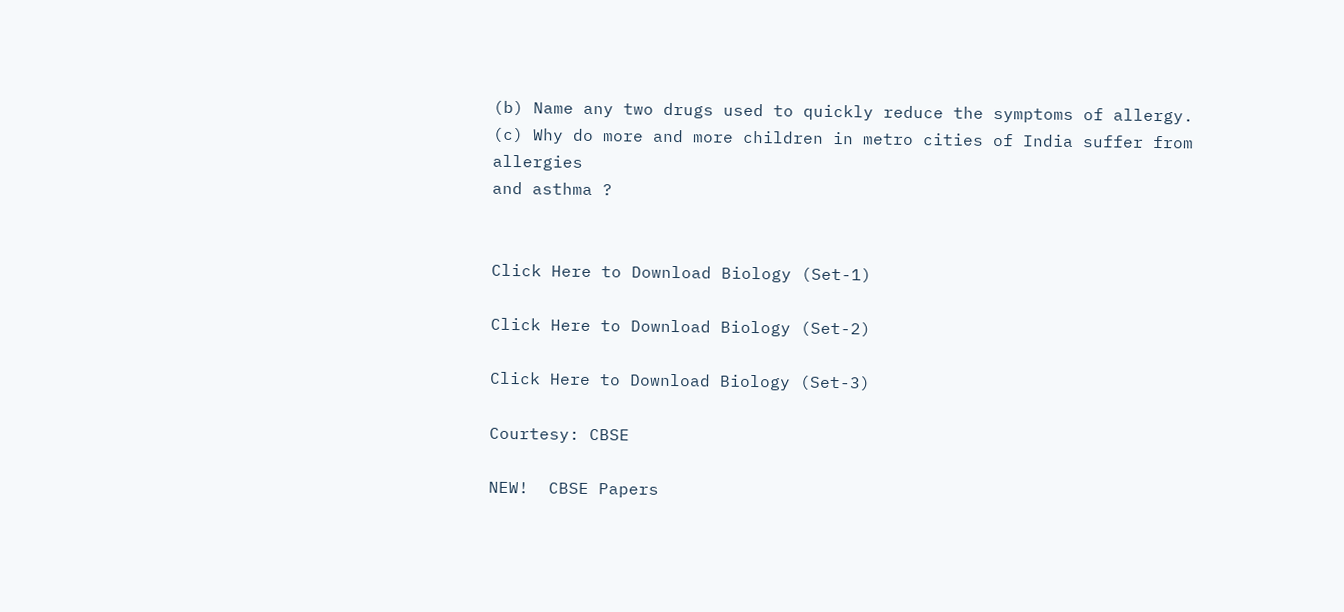(b) Name any two drugs used to quickly reduce the symptoms of allergy.
(c) Why do more and more children in metro cities of India suffer from allergies
and asthma ?


Click Here to Download Biology (Set-1)

Click Here to Download Biology (Set-2)

Click Here to Download Biology (Set-3)

Courtesy: CBSE

NEW!  CBSE Papers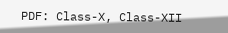PDF: Class-X, Class-XII